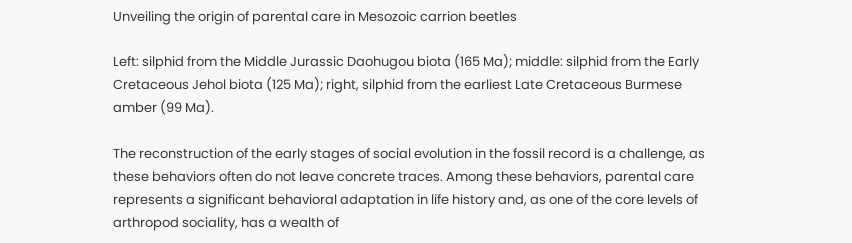Unveiling the origin of parental care in Mesozoic carrion beetles

Left: silphid from the Middle Jurassic Daohugou biota (165 Ma); middle: silphid from the Early Cretaceous Jehol biota (125 Ma); right, silphid from the earliest Late Cretaceous Burmese amber (99 Ma).

The reconstruction of the early stages of social evolution in the fossil record is a challenge, as these behaviors often do not leave concrete traces. Among these behaviors, parental care represents a significant behavioral adaptation in life history and, as one of the core levels of arthropod sociality, has a wealth of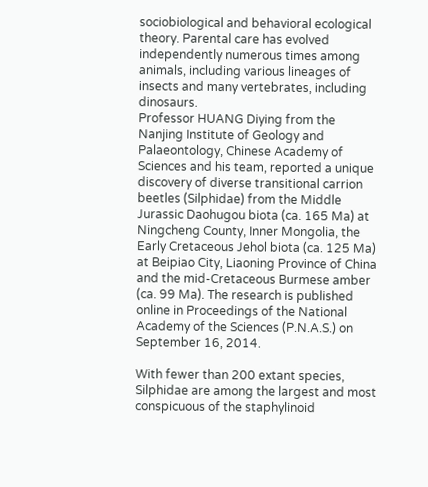sociobiological and behavioral ecological theory. Parental care has evolved independently numerous times among animals, including various lineages of insects and many vertebrates, including dinosaurs.
Professor HUANG Diying from the Nanjing Institute of Geology and Palaeontology, Chinese Academy of Sciences and his team, reported a unique discovery of diverse transitional carrion beetles (Silphidae) from the Middle Jurassic Daohugou biota (ca. 165 Ma) at Ningcheng County, Inner Mongolia, the Early Cretaceous Jehol biota (ca. 125 Ma) at Beipiao City, Liaoning Province of China and the mid-Cretaceous Burmese amber (ca. 99 Ma). The research is published online in Proceedings of the National Academy of the Sciences (P.N.A.S.) on September 16, 2014.

With fewer than 200 extant species, Silphidae are among the largest and most conspicuous of the staphylinoid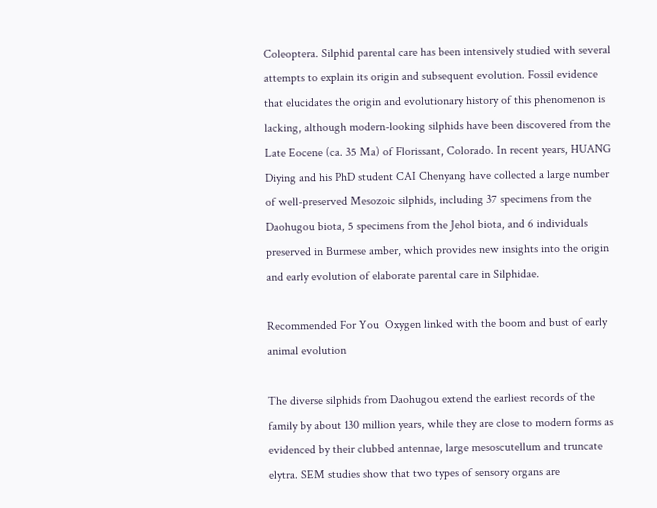Coleoptera. Silphid parental care has been intensively studied with several attempts to explain its origin and subsequent evolution. Fossil evidence that elucidates the origin and evolutionary history of this phenomenon is lacking, although modern-looking silphids have been discovered from the Late Eocene (ca. 35 Ma) of Florissant, Colorado. In recent years, HUANG Diying and his PhD student CAI Chenyang have collected a large number of well-preserved Mesozoic silphids, including 37 specimens from the Daohugou biota, 5 specimens from the Jehol biota, and 6 individuals preserved in Burmese amber, which provides new insights into the origin and early evolution of elaborate parental care in Silphidae.

Recommended For You  Oxygen linked with the boom and bust of early animal evolution

The diverse silphids from Daohugou extend the earliest records of the family by about 130 million years, while they are close to modern forms as evidenced by their clubbed antennae, large mesoscutellum and truncate elytra. SEM studies show that two types of sensory organs are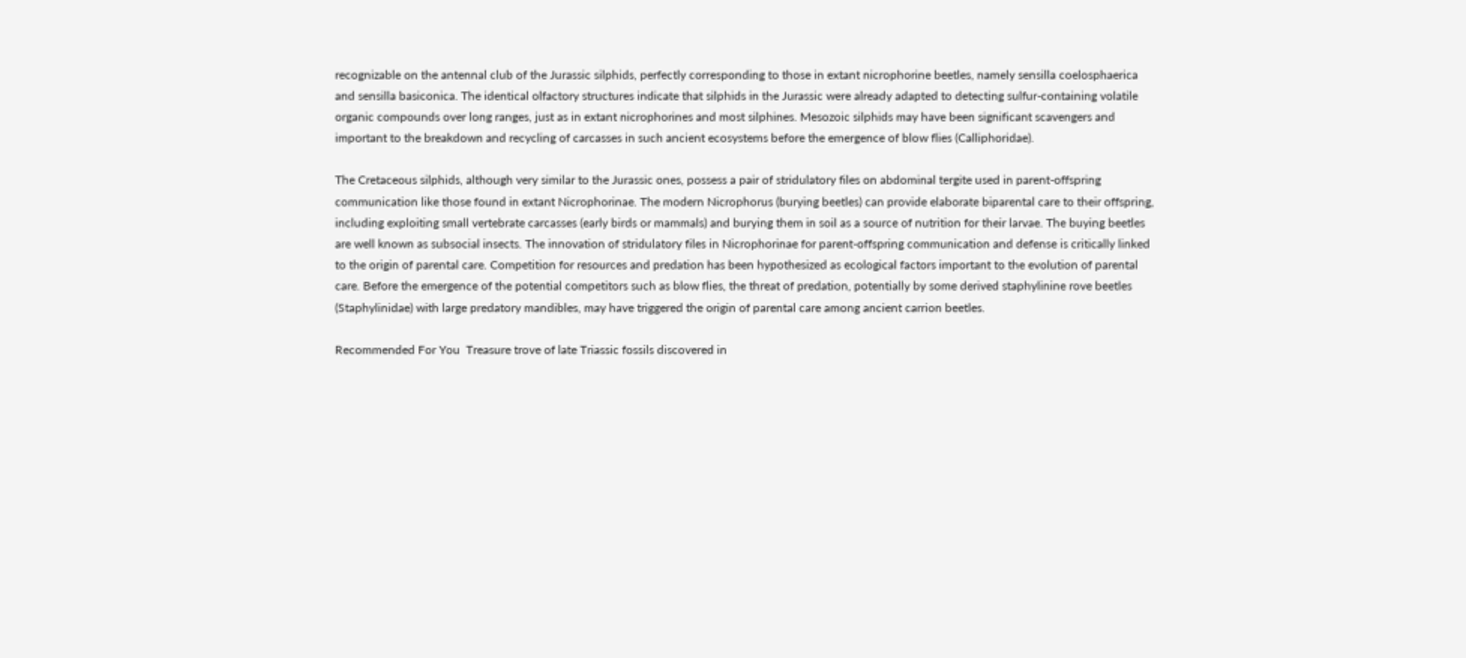recognizable on the antennal club of the Jurassic silphids, perfectly corresponding to those in extant nicrophorine beetles, namely sensilla coelosphaerica and sensilla basiconica. The identical olfactory structures indicate that silphids in the Jurassic were already adapted to detecting sulfur-containing volatile organic compounds over long ranges, just as in extant nicrophorines and most silphines. Mesozoic silphids may have been significant scavengers and important to the breakdown and recycling of carcasses in such ancient ecosystems before the emergence of blow flies (Calliphoridae).

The Cretaceous silphids, although very similar to the Jurassic ones, possess a pair of stridulatory files on abdominal tergite used in parent-offspring communication like those found in extant Nicrophorinae. The modern Nicrophorus (burying beetles) can provide elaborate biparental care to their offspring, including exploiting small vertebrate carcasses (early birds or mammals) and burying them in soil as a source of nutrition for their larvae. The buying beetles are well known as subsocial insects. The innovation of stridulatory files in Nicrophorinae for parent-offspring communication and defense is critically linked to the origin of parental care. Competition for resources and predation has been hypothesized as ecological factors important to the evolution of parental care. Before the emergence of the potential competitors such as blow flies, the threat of predation, potentially by some derived staphylinine rove beetles (Staphylinidae) with large predatory mandibles, may have triggered the origin of parental care among ancient carrion beetles.

Recommended For You  Treasure trove of late Triassic fossils discovered in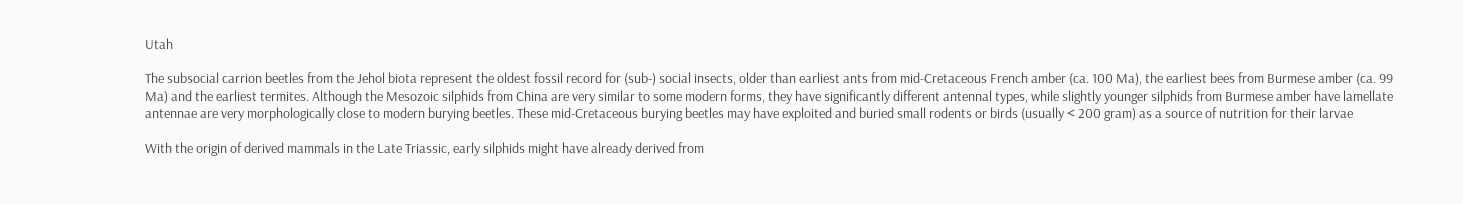Utah

The subsocial carrion beetles from the Jehol biota represent the oldest fossil record for (sub-) social insects, older than earliest ants from mid-Cretaceous French amber (ca. 100 Ma), the earliest bees from Burmese amber (ca. 99 Ma) and the earliest termites. Although the Mesozoic silphids from China are very similar to some modern forms, they have significantly different antennal types, while slightly younger silphids from Burmese amber have lamellate antennae are very morphologically close to modern burying beetles. These mid-Cretaceous burying beetles may have exploited and buried small rodents or birds (usually < 200 gram) as a source of nutrition for their larvae

With the origin of derived mammals in the Late Triassic, early silphids might have already derived from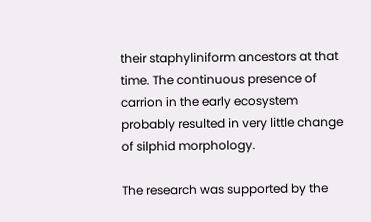their staphyliniform ancestors at that time. The continuous presence of carrion in the early ecosystem probably resulted in very little change of silphid morphology.

The research was supported by the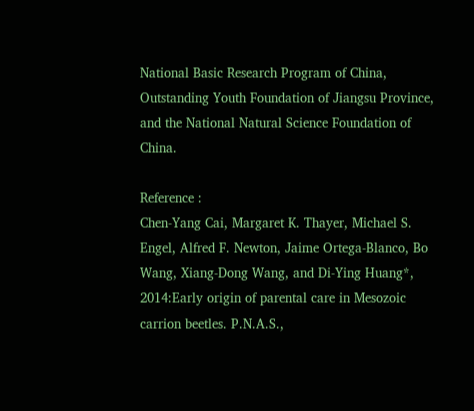National Basic Research Program of China, Outstanding Youth Foundation of Jiangsu Province, and the National Natural Science Foundation of China.

Reference :
Chen-Yang Cai, Margaret K. Thayer, Michael S. Engel, Alfred F. Newton, Jaime Ortega-Blanco, Bo Wang, Xiang-Dong Wang, and Di-Ying Huang*, 2014:Early origin of parental care in Mesozoic carrion beetles. P.N.A.S.,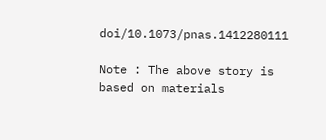doi/10.1073/pnas.1412280111

Note : The above story is based on materials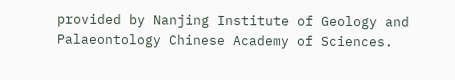provided by Nanjing Institute of Geology and Palaeontology Chinese Academy of Sciences.